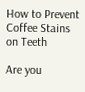How to Prevent Coffee Stains on Teeth

Are you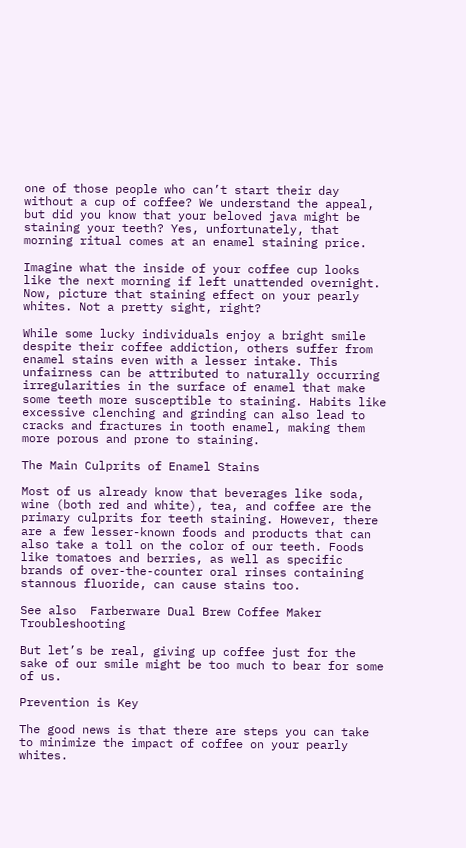one of those people who can’t start their day without a cup of coffee? We understand the appeal, but did you know that your beloved java might be staining your teeth? Yes, unfortunately, that morning ritual comes at an enamel staining price.

Imagine what the inside of your coffee cup looks like the next morning if left unattended overnight. Now, picture that staining effect on your pearly whites. Not a pretty sight, right?

While some lucky individuals enjoy a bright smile despite their coffee addiction, others suffer from enamel stains even with a lesser intake. This unfairness can be attributed to naturally occurring irregularities in the surface of enamel that make some teeth more susceptible to staining. Habits like excessive clenching and grinding can also lead to cracks and fractures in tooth enamel, making them more porous and prone to staining.

The Main Culprits of Enamel Stains

Most of us already know that beverages like soda, wine (both red and white), tea, and coffee are the primary culprits for teeth staining. However, there are a few lesser-known foods and products that can also take a toll on the color of our teeth. Foods like tomatoes and berries, as well as specific brands of over-the-counter oral rinses containing stannous fluoride, can cause stains too.

See also  Farberware Dual Brew Coffee Maker Troubleshooting

But let’s be real, giving up coffee just for the sake of our smile might be too much to bear for some of us.

Prevention is Key

The good news is that there are steps you can take to minimize the impact of coffee on your pearly whites.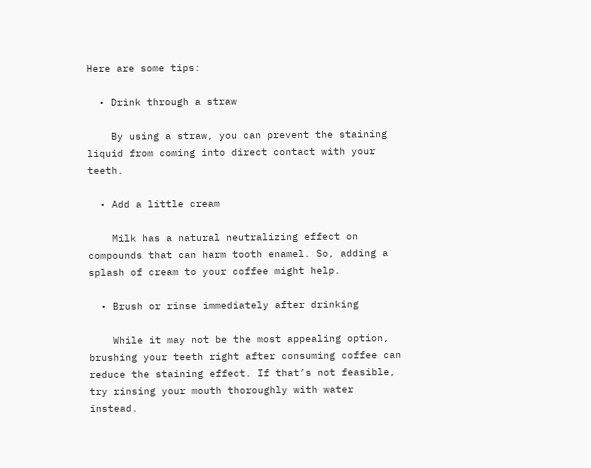Here are some tips:

  • Drink through a straw

    By using a straw, you can prevent the staining liquid from coming into direct contact with your teeth.

  • Add a little cream

    Milk has a natural neutralizing effect on compounds that can harm tooth enamel. So, adding a splash of cream to your coffee might help.

  • Brush or rinse immediately after drinking

    While it may not be the most appealing option, brushing your teeth right after consuming coffee can reduce the staining effect. If that’s not feasible, try rinsing your mouth thoroughly with water instead.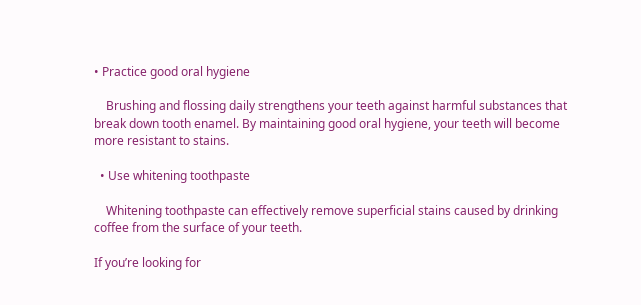• Practice good oral hygiene

    Brushing and flossing daily strengthens your teeth against harmful substances that break down tooth enamel. By maintaining good oral hygiene, your teeth will become more resistant to stains.

  • Use whitening toothpaste

    Whitening toothpaste can effectively remove superficial stains caused by drinking coffee from the surface of your teeth.

If you’re looking for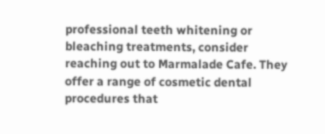professional teeth whitening or bleaching treatments, consider reaching out to Marmalade Cafe. They offer a range of cosmetic dental procedures that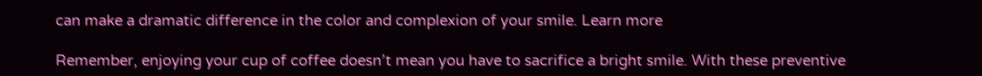can make a dramatic difference in the color and complexion of your smile. Learn more

Remember, enjoying your cup of coffee doesn’t mean you have to sacrifice a bright smile. With these preventive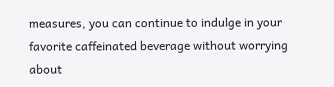measures, you can continue to indulge in your favorite caffeinated beverage without worrying about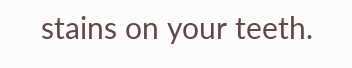stains on your teeth.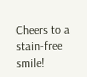Cheers to a stain-free smile!